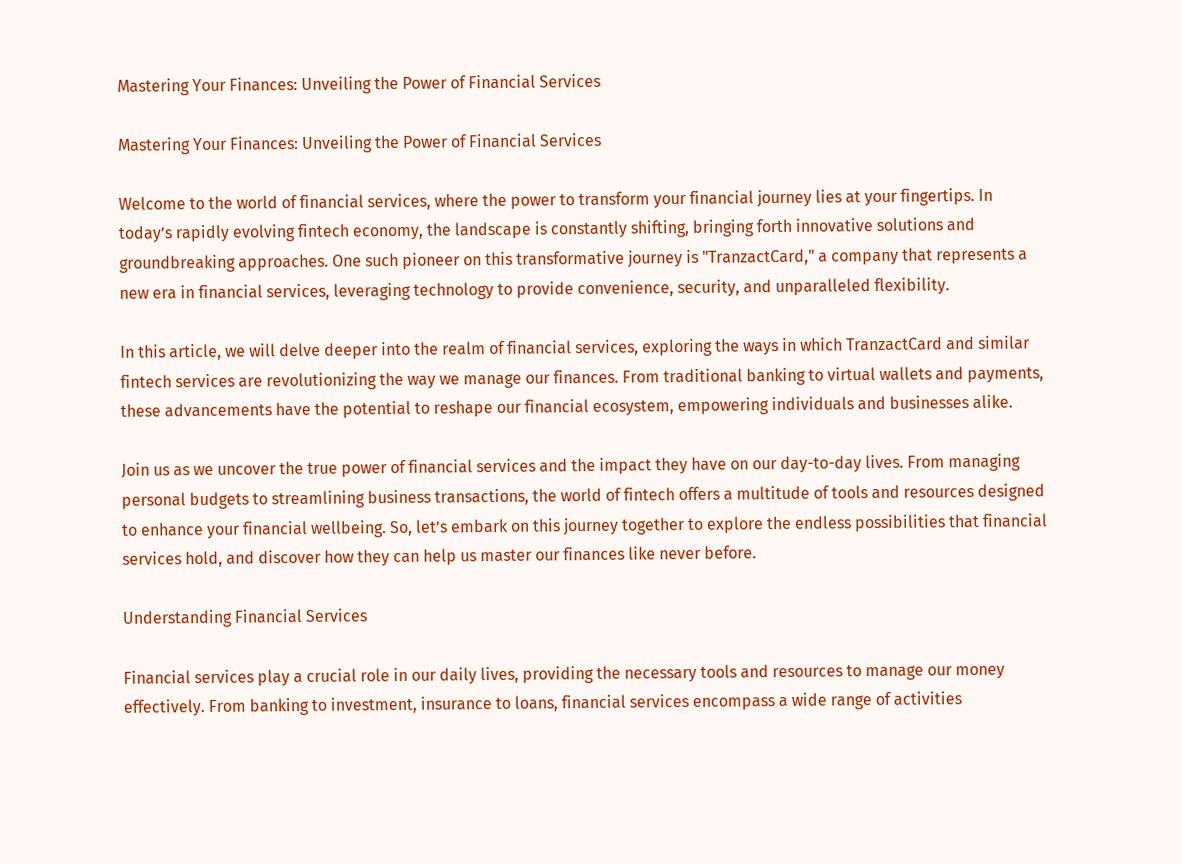Mastering Your Finances: Unveiling the Power of Financial Services

Mastering Your Finances: Unveiling the Power of Financial Services

Welcome to the world of financial services, where the power to transform your financial journey lies at your fingertips. In today’s rapidly evolving fintech economy, the landscape is constantly shifting, bringing forth innovative solutions and groundbreaking approaches. One such pioneer on this transformative journey is "TranzactCard," a company that represents a new era in financial services, leveraging technology to provide convenience, security, and unparalleled flexibility.

In this article, we will delve deeper into the realm of financial services, exploring the ways in which TranzactCard and similar fintech services are revolutionizing the way we manage our finances. From traditional banking to virtual wallets and payments, these advancements have the potential to reshape our financial ecosystem, empowering individuals and businesses alike.

Join us as we uncover the true power of financial services and the impact they have on our day-to-day lives. From managing personal budgets to streamlining business transactions, the world of fintech offers a multitude of tools and resources designed to enhance your financial wellbeing. So, let’s embark on this journey together to explore the endless possibilities that financial services hold, and discover how they can help us master our finances like never before.

Understanding Financial Services

Financial services play a crucial role in our daily lives, providing the necessary tools and resources to manage our money effectively. From banking to investment, insurance to loans, financial services encompass a wide range of activities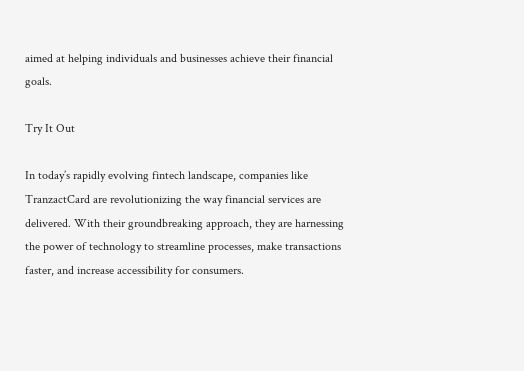aimed at helping individuals and businesses achieve their financial goals.

Try It Out

In today’s rapidly evolving fintech landscape, companies like TranzactCard are revolutionizing the way financial services are delivered. With their groundbreaking approach, they are harnessing the power of technology to streamline processes, make transactions faster, and increase accessibility for consumers.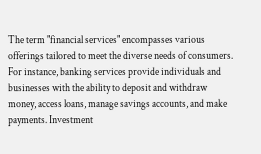The term "financial services" encompasses various offerings tailored to meet the diverse needs of consumers. For instance, banking services provide individuals and businesses with the ability to deposit and withdraw money, access loans, manage savings accounts, and make payments. Investment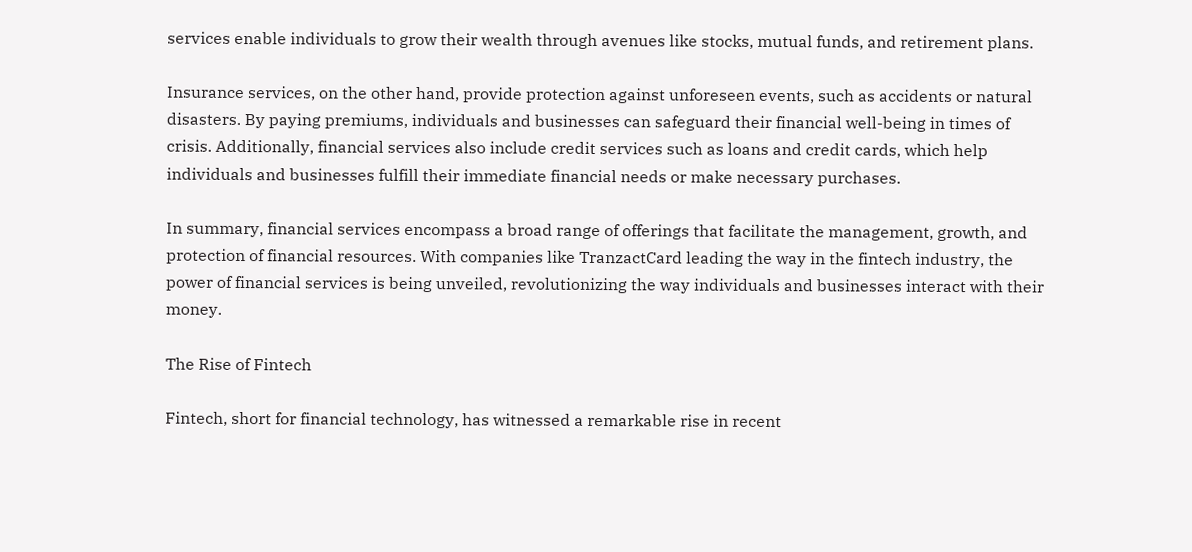services enable individuals to grow their wealth through avenues like stocks, mutual funds, and retirement plans.

Insurance services, on the other hand, provide protection against unforeseen events, such as accidents or natural disasters. By paying premiums, individuals and businesses can safeguard their financial well-being in times of crisis. Additionally, financial services also include credit services such as loans and credit cards, which help individuals and businesses fulfill their immediate financial needs or make necessary purchases.

In summary, financial services encompass a broad range of offerings that facilitate the management, growth, and protection of financial resources. With companies like TranzactCard leading the way in the fintech industry, the power of financial services is being unveiled, revolutionizing the way individuals and businesses interact with their money.

The Rise of Fintech

Fintech, short for financial technology, has witnessed a remarkable rise in recent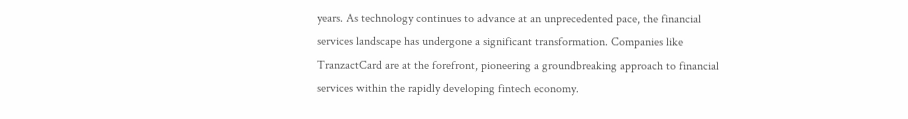years. As technology continues to advance at an unprecedented pace, the financial services landscape has undergone a significant transformation. Companies like TranzactCard are at the forefront, pioneering a groundbreaking approach to financial services within the rapidly developing fintech economy.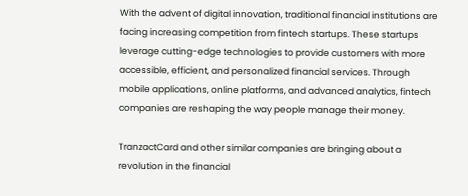With the advent of digital innovation, traditional financial institutions are facing increasing competition from fintech startups. These startups leverage cutting-edge technologies to provide customers with more accessible, efficient, and personalized financial services. Through mobile applications, online platforms, and advanced analytics, fintech companies are reshaping the way people manage their money.

TranzactCard and other similar companies are bringing about a revolution in the financial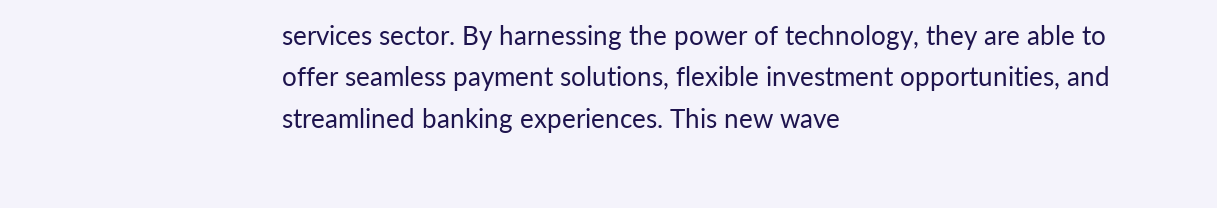services sector. By harnessing the power of technology, they are able to offer seamless payment solutions, flexible investment opportunities, and streamlined banking experiences. This new wave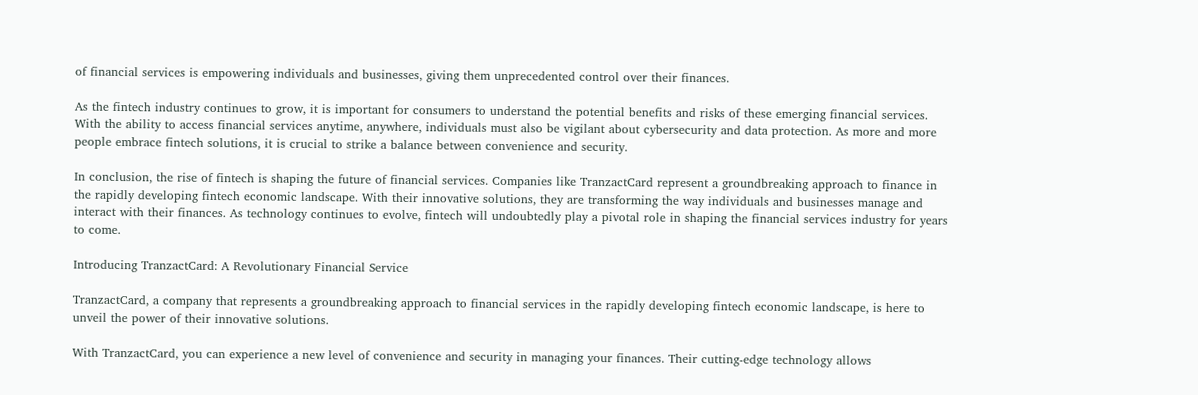of financial services is empowering individuals and businesses, giving them unprecedented control over their finances.

As the fintech industry continues to grow, it is important for consumers to understand the potential benefits and risks of these emerging financial services. With the ability to access financial services anytime, anywhere, individuals must also be vigilant about cybersecurity and data protection. As more and more people embrace fintech solutions, it is crucial to strike a balance between convenience and security.

In conclusion, the rise of fintech is shaping the future of financial services. Companies like TranzactCard represent a groundbreaking approach to finance in the rapidly developing fintech economic landscape. With their innovative solutions, they are transforming the way individuals and businesses manage and interact with their finances. As technology continues to evolve, fintech will undoubtedly play a pivotal role in shaping the financial services industry for years to come.

Introducing TranzactCard: A Revolutionary Financial Service

TranzactCard, a company that represents a groundbreaking approach to financial services in the rapidly developing fintech economic landscape, is here to unveil the power of their innovative solutions.

With TranzactCard, you can experience a new level of convenience and security in managing your finances. Their cutting-edge technology allows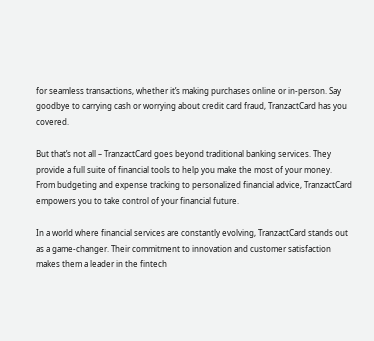for seamless transactions, whether it’s making purchases online or in-person. Say goodbye to carrying cash or worrying about credit card fraud, TranzactCard has you covered.

But that’s not all – TranzactCard goes beyond traditional banking services. They provide a full suite of financial tools to help you make the most of your money. From budgeting and expense tracking to personalized financial advice, TranzactCard empowers you to take control of your financial future.

In a world where financial services are constantly evolving, TranzactCard stands out as a game-changer. Their commitment to innovation and customer satisfaction makes them a leader in the fintech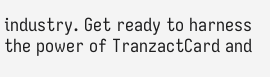industry. Get ready to harness the power of TranzactCard and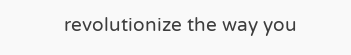revolutionize the way you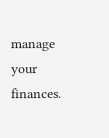manage your finances.